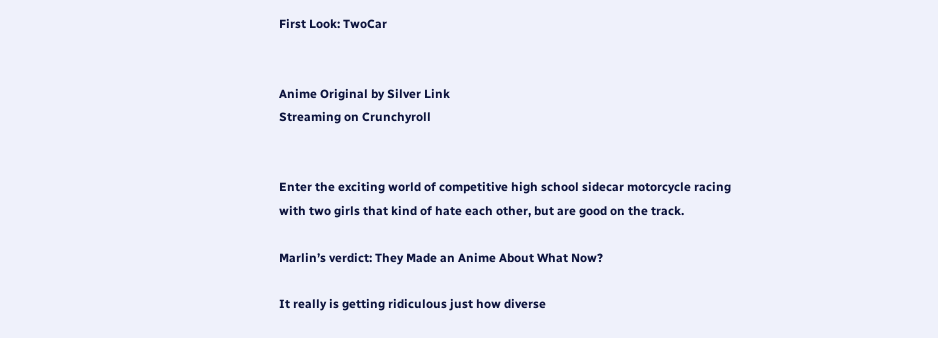First Look: TwoCar


Anime Original by Silver Link
Streaming on Crunchyroll


Enter the exciting world of competitive high school sidecar motorcycle racing with two girls that kind of hate each other, but are good on the track.

Marlin’s verdict: They Made an Anime About What Now?

It really is getting ridiculous just how diverse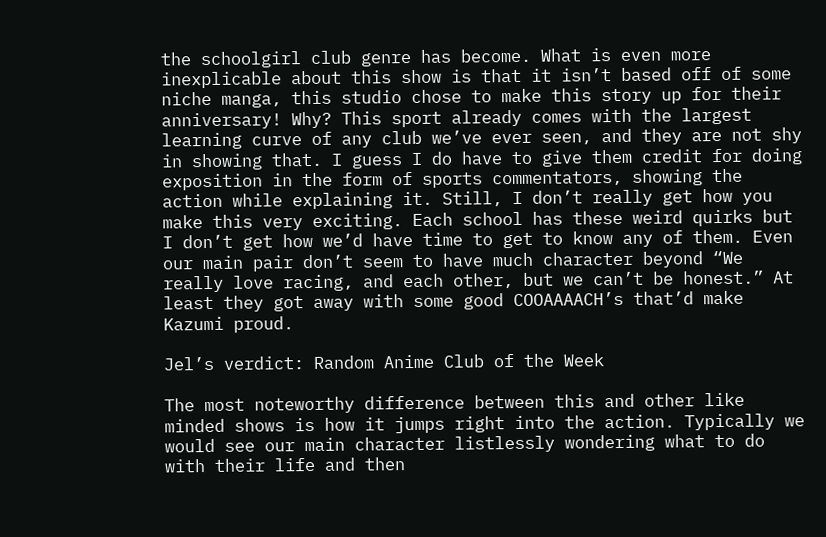the schoolgirl club genre has become. What is even more inexplicable about this show is that it isn’t based off of some niche manga, this studio chose to make this story up for their anniversary! Why? This sport already comes with the largest learning curve of any club we’ve ever seen, and they are not shy in showing that. I guess I do have to give them credit for doing exposition in the form of sports commentators, showing the action while explaining it. Still, I don’t really get how you make this very exciting. Each school has these weird quirks but I don’t get how we’d have time to get to know any of them. Even our main pair don’t seem to have much character beyond “We really love racing, and each other, but we can’t be honest.” At least they got away with some good COOAAAACH’s that’d make Kazumi proud.

Jel’s verdict: Random Anime Club of the Week

The most noteworthy difference between this and other like minded shows is how it jumps right into the action. Typically we would see our main character listlessly wondering what to do with their life and then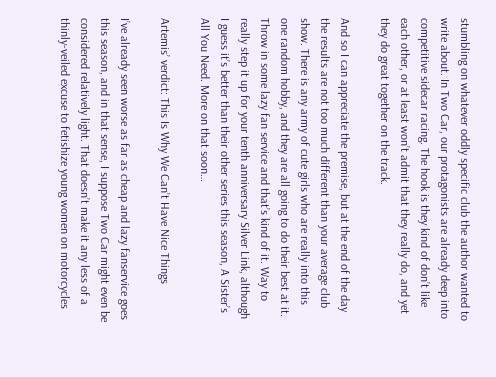stumbling on whatever oddly specific club the author wanted to write about. In Two Car, our protagonists are already deep into competitive sidecar racing. The hook is they kind of don’t like each other, or at least won’t admit that they really do, and yet they do great together on the track.

And so I can appreciate the premise, but at the end of the day the results are not too much different than your average club show. There is any army of cute girls who are really into this one random hobby, and they are all going to do their best at it. Throw in some lazy fan service and that’s kind of it. Way to really step it up for your tenth anniversary Silver Link, although I guess it’s better than their other series this season, A Sister’s All You Need. More on that soon…

Artemis’ verdict: This Is Why We Can’t Have Nice Things

I’ve already seen worse as far as cheap and lazy fanservice goes this season, and in that sense, I suppose Two Car might even be considered relatively light. That doesn’t make it any less of a thinly-veiled excuse to fetishize young women on motorcycles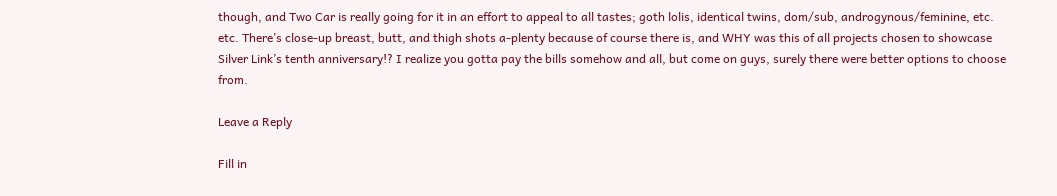though, and Two Car is really going for it in an effort to appeal to all tastes; goth lolis, identical twins, dom/sub, androgynous/feminine, etc. etc. There’s close-up breast, butt, and thigh shots a-plenty because of course there is, and WHY was this of all projects chosen to showcase Silver Link’s tenth anniversary!? I realize you gotta pay the bills somehow and all, but come on guys, surely there were better options to choose from.

Leave a Reply

Fill in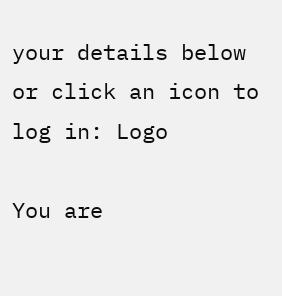your details below or click an icon to log in: Logo

You are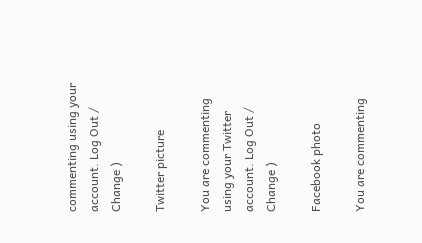commenting using your account. Log Out /  Change )

Twitter picture

You are commenting using your Twitter account. Log Out /  Change )

Facebook photo

You are commenting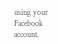using your Facebook account.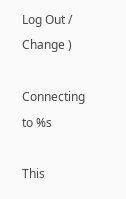Log Out /  Change )

Connecting to %s

This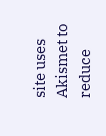site uses Akismet to reduce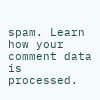spam. Learn how your comment data is processed.